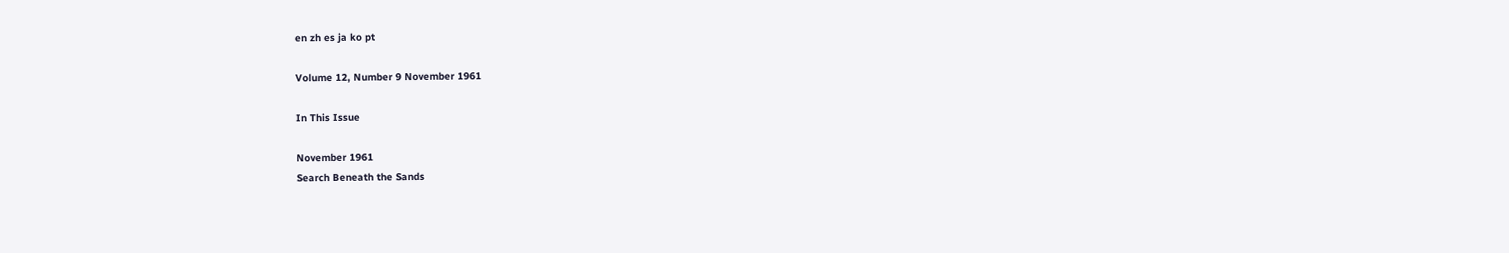en zh es ja ko pt

Volume 12, Number 9 November 1961

In This Issue

November 1961
Search Beneath the Sands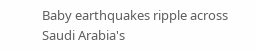Baby earthquakes ripple across Saudi Arabia's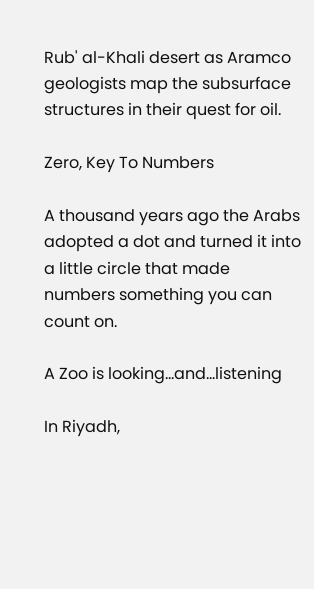Rub' al-Khali desert as Aramco geologists map the subsurface structures in their quest for oil.

Zero, Key To Numbers

A thousand years ago the Arabs adopted a dot and turned it into a little circle that made numbers something you can count on.

A Zoo is looking...and...listening

In Riyadh,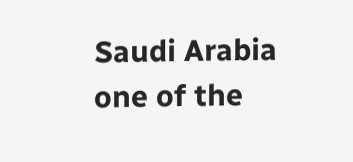Saudi Arabia one of the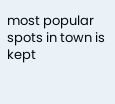most popular spots in town is kept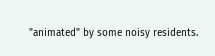"animated" by some noisy residents.